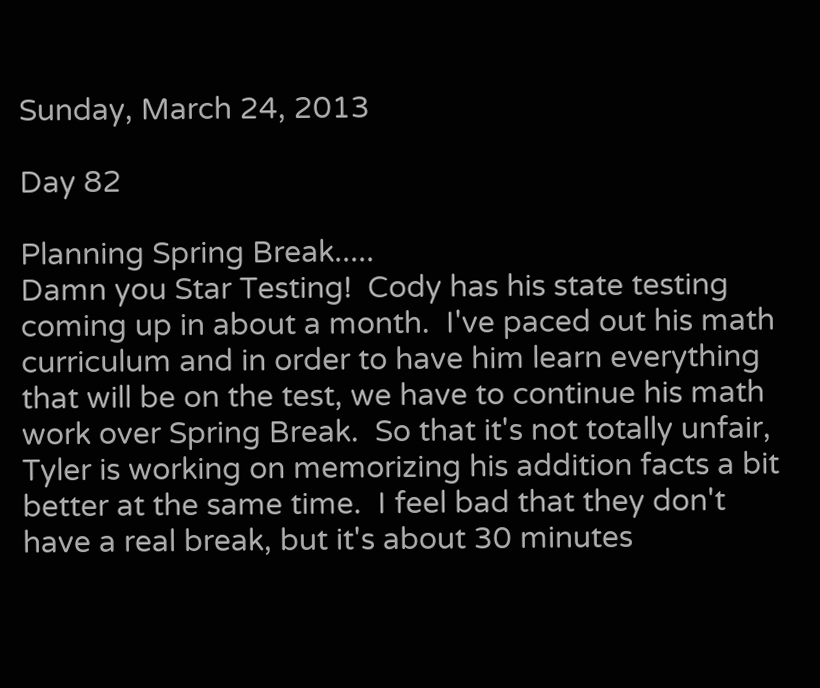Sunday, March 24, 2013

Day 82

Planning Spring Break.....
Damn you Star Testing!  Cody has his state testing coming up in about a month.  I've paced out his math curriculum and in order to have him learn everything that will be on the test, we have to continue his math work over Spring Break.  So that it's not totally unfair, Tyler is working on memorizing his addition facts a bit better at the same time.  I feel bad that they don't have a real break, but it's about 30 minutes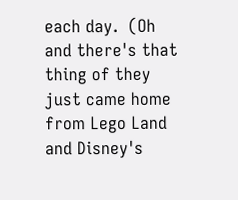each day.  (Oh and there's that thing of they just came home from Lego Land and Disney's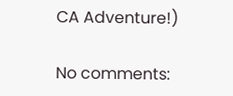CA Adventure!)

No comments: